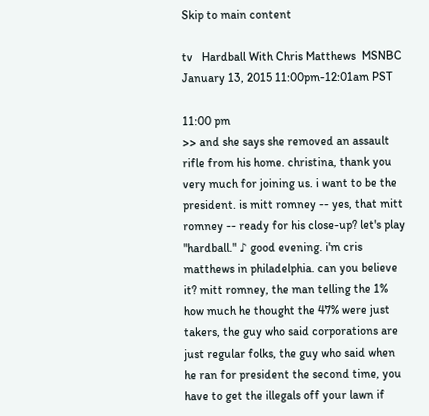Skip to main content

tv   Hardball With Chris Matthews  MSNBC  January 13, 2015 11:00pm-12:01am PST

11:00 pm
>> and she says she removed an assault rifle from his home. christina, thank you very much for joining us. i want to be the president. is mitt romney -- yes, that mitt romney -- ready for his close-up? let's play "hardball." ♪ good evening. i'm cris matthews in philadelphia. can you believe it? mitt romney, the man telling the 1% how much he thought the 47% were just takers, the guy who said corporations are just regular folks, the guy who said when he ran for president the second time, you have to get the illegals off your lawn if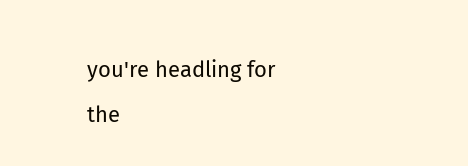you're headling for the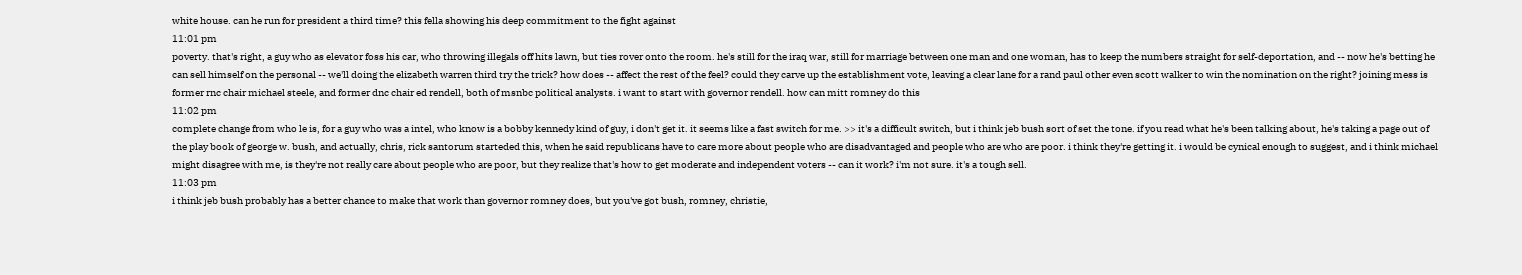white house. can he run for president a third time? this fella showing his deep commitment to the fight against
11:01 pm
poverty. that's right, a guy who as elevator foss his car, who throwing illegals off hits lawn, but ties rover onto the room. he's still for the iraq war, still for marriage between one man and one woman, has to keep the numbers straight for self-deportation, and -- now he's betting he can sell himself on the personal -- we'll doing the elizabeth warren third try the trick? how does -- affect the rest of the feel? could they carve up the establishment vote, leaving a clear lane for a rand paul other even scott walker to win the nomination on the right? joining mess is former rnc chair michael steele, and former dnc chair ed rendell, both of msnbc political analysts. i want to start with governor rendell. how can mitt romney do this
11:02 pm
complete change from who le is, for a guy who was a intel, who know is a bobby kennedy kind of guy, i don't get it. it seems like a fast switch for me. >> it's a difficult switch, but i think jeb bush sort of set the tone. if you read what he's been talking about, he's taking a page out of the play book of george w. bush, and actually, chris, rick santorum starteded this, when he said republicans have to care more about people who are disadvantaged and people who are who are poor. i think they're getting it. i would be cynical enough to suggest, and i think michael might disagree with me, is they're not really care about people who are poor, but they realize that's how to get moderate and independent voters -- can it work? i'm not sure. it's a tough sell.
11:03 pm
i think jeb bush probably has a better chance to make that work than governor romney does, but you've got bush, romney, christie,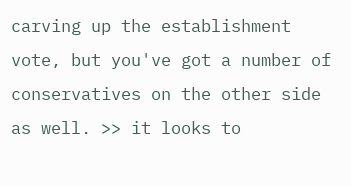carving up the establishment vote, but you've got a number of conservatives on the other side as well. >> it looks to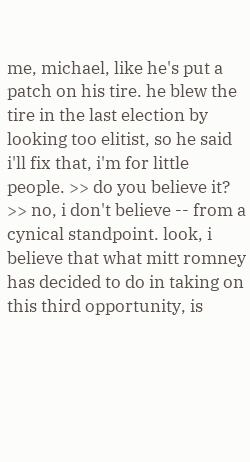me, michael, like he's put a patch on his tire. he blew the tire in the last election by looking too elitist, so he said i'll fix that, i'm for little people. >> do you believe it? >> no, i don't believe -- from a cynical standpoint. look, i believe that what mitt romney has decided to do in taking on this third opportunity, is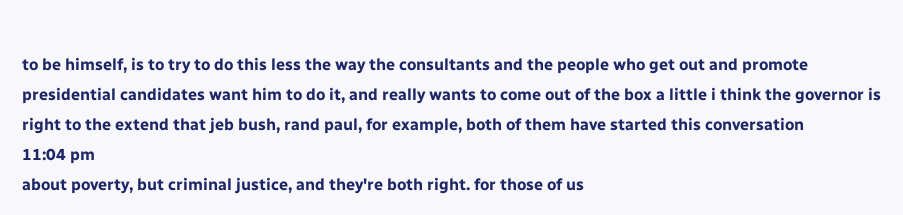to be himself, is to try to do this less the way the consultants and the people who get out and promote presidential candidates want him to do it, and really wants to come out of the box a little i think the governor is right to the extend that jeb bush, rand paul, for example, both of them have started this conversation
11:04 pm
about poverty, but criminal justice, and they're both right. for those of us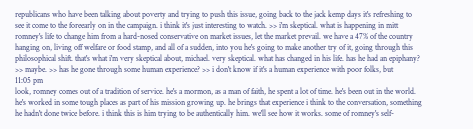republicans who have been talking about poverty and trying to push this issue, going back to the jack kemp days it's refreshing to see it come to the foreearly on in the campaign. i think it's just interesting to watch. >> i'm skeptical. what is happening in mitt romney's life to change him from a hard-nosed conservative on market issues, let the market prevail. we have a 47% of the country hanging on, living off welfare or food stamp, and all of a sudden, into you he's going to make another try of it, going through this philosophical shift. that's what i'm very skeptical about, michael. very skeptical. what has changed in his life. has he had an epiphany? >> maybe. >> has he gone through some human experience? >> i don't know if it's a human experience with poor folks, but
11:05 pm
look, romney comes out of a tradition of service. he's a mormon, as a man of faith, he spent a lot of time. he's been out in the world. he's worked in some tough places as part of his mission growing up. he brings that experience i think to the conversation, something he hadn't done twice before. i think this is him trying to be authentically him. we'll see how it works. some of romney's self-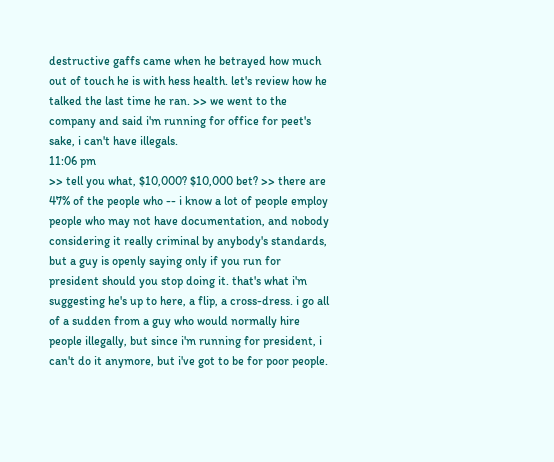destructive gaffs came when he betrayed how much out of touch he is with hess health. let's review how he talked the last time he ran. >> we went to the company and said i'm running for office for peet's sake, i can't have illegals.
11:06 pm
>> tell you what, $10,000? $10,000 bet? >> there are 47% of the people who -- i know a lot of people employ people who may not have documentation, and nobody considering it really criminal by anybody's standards, but a guy is openly saying only if you run for president should you stop doing it. that's what i'm suggesting he's up to here, a flip, a cross-dress. i go all of a sudden from a guy who would normally hire people illegally, but since i'm running for president, i can't do it anymore, but i've got to be for poor people.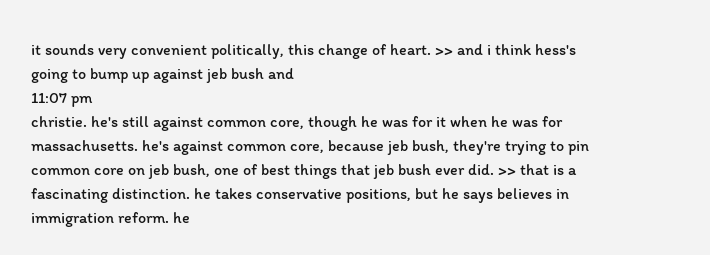it sounds very convenient politically, this change of heart. >> and i think hess's going to bump up against jeb bush and
11:07 pm
christie. he's still against common core, though he was for it when he was for massachusetts. he's against common core, because jeb bush, they're trying to pin common core on jeb bush, one of best things that jeb bush ever did. >> that is a fascinating distinction. he takes conservative positions, but he says believes in immigration reform. he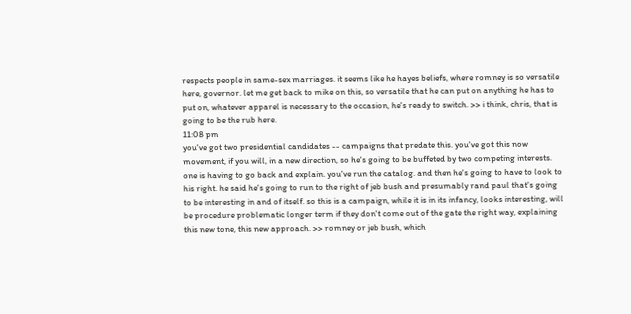respects people in same-sex marriages. it seems like he hayes beliefs, where romney is so versatile here, governor. let me get back to mike on this, so versatile that he can put on anything he has to put on, whatever apparel is necessary to the occasion, he's ready to switch. >> i think, chris, that is going to be the rub here.
11:08 pm
you've got two presidential candidates -- campaigns that predate this. you've got this now movement, if you will, in a new direction, so he's going to be buffeted by two competing interests. one is having to go back and explain. you've run the catalog. and then he's going to have to look to his right. he said he's going to run to the right of jeb bush and presumably rand paul that's going to be interesting in and of itself. so this is a campaign, while it is in its infancy, looks interesting, will be procedure problematic longer term if they don't come out of the gate the right way, explaining this new tone, this new approach. >> romney or jeb bush, which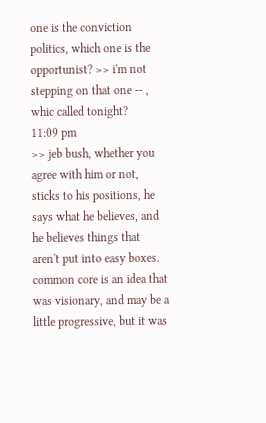one is the conviction politics, which one is the opportunist? >> i'm not stepping on that one -- , whic called tonight?
11:09 pm
>> jeb bush, whether you agree with him or not, sticks to his positions, he says what he believes, and he believes things that aren't put into easy boxes. common core is an idea that was visionary, and may be a little progressive, but it was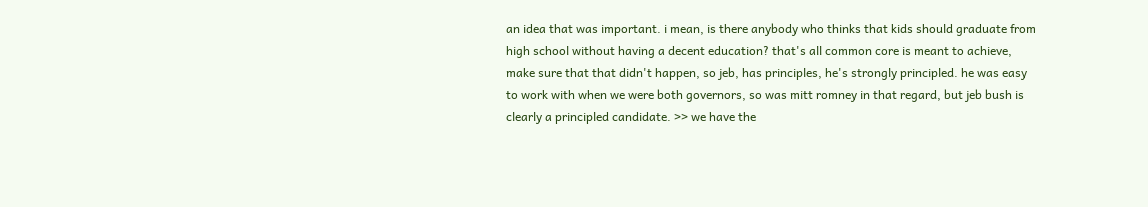an idea that was important. i mean, is there anybody who thinks that kids should graduate from high school without having a decent education? that's all common core is meant to achieve, make sure that that didn't happen, so jeb, has principles, he's strongly principled. he was easy to work with when we were both governors, so was mitt romney in that regard, but jeb bush is clearly a principled candidate. >> we have the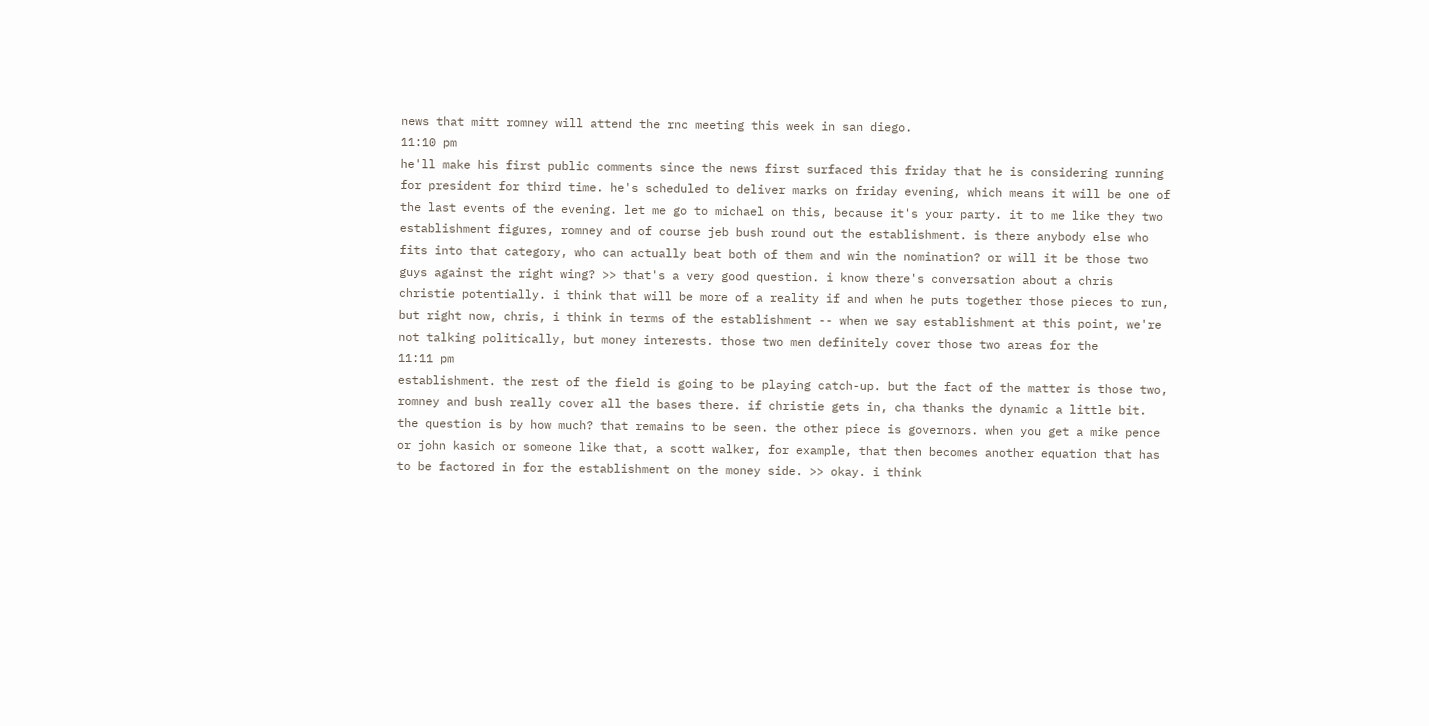news that mitt romney will attend the rnc meeting this week in san diego.
11:10 pm
he'll make his first public comments since the news first surfaced this friday that he is considering running for president for third time. he's scheduled to deliver marks on friday evening, which means it will be one of the last events of the evening. let me go to michael on this, because it's your party. it to me like they two establishment figures, romney and of course jeb bush round out the establishment. is there anybody else who fits into that category, who can actually beat both of them and win the nomination? or will it be those two guys against the right wing? >> that's a very good question. i know there's conversation about a chris christie potentially. i think that will be more of a reality if and when he puts together those pieces to run, but right now, chris, i think in terms of the establishment -- when we say establishment at this point, we're not talking politically, but money interests. those two men definitely cover those two areas for the
11:11 pm
establishment. the rest of the field is going to be playing catch-up. but the fact of the matter is those two, romney and bush really cover all the bases there. if christie gets in, cha thanks the dynamic a little bit. the question is by how much? that remains to be seen. the other piece is governors. when you get a mike pence or john kasich or someone like that, a scott walker, for example, that then becomes another equation that has to be factored in for the establishment on the money side. >> okay. i think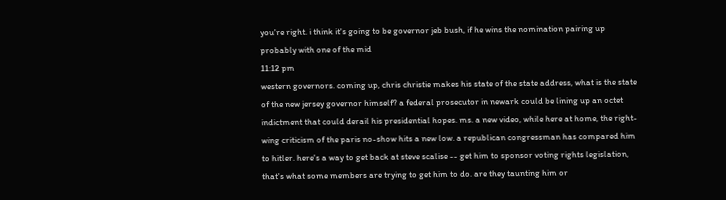you're right. i think it's going to be governor jeb bush, if he wins the nomination pairing up probably with one of the mid
11:12 pm
western governors. coming up, chris christie makes his state of the state address, what is the state of the new jersey governor himself? a federal prosecutor in newark could be lining up an octet indictment that could derail his presidential hopes. ms. a new video, while here at home, the right-wing criticism of the paris no-show hits a new low. a republican congressman has compared him to hitler. here's a way to get back at steve scalise -- get him to sponsor voting rights legislation, that's what some members are trying to get him to do. are they taunting him or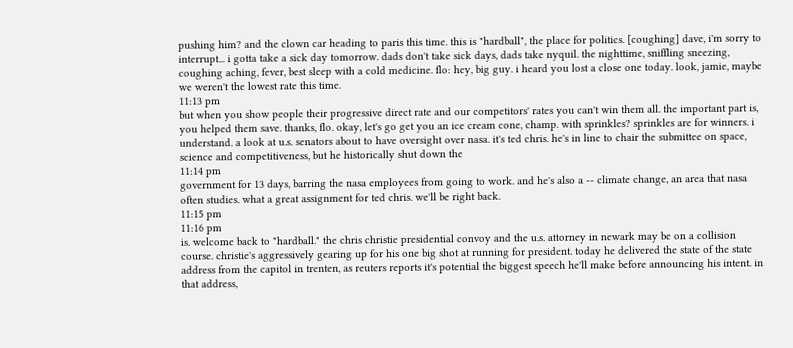pushing him? and the clown car heading to paris this time. this is "hardball", the place for politics. [coughing] dave, i'm sorry to interrupt... i gotta take a sick day tomorrow. dads don't take sick days, dads take nyquil. the nighttime, sniffling sneezing, coughing aching, fever, best sleep with a cold medicine. flo: hey, big guy. i heard you lost a close one today. look, jamie, maybe we weren't the lowest rate this time.
11:13 pm
but when you show people their progressive direct rate and our competitors' rates you can't win them all. the important part is, you helped them save. thanks, flo. okay, let's go get you an ice cream cone, champ. with sprinkles? sprinkles are for winners. i understand. a look at u.s. senators about to have oversight over nasa. it's ted chris. he's in line to chair the submittee on space, science and competitiveness, but he historically shut down the
11:14 pm
government for 13 days, barring the nasa employees from going to work. and he's also a -- climate change, an area that nasa often studies. what a great assignment for ted chris. we'll be right back.
11:15 pm
11:16 pm
is. welcome back to "hardball." the chris christie presidential convoy and the u.s. attorney in newark may be on a collision course. christie's aggressively gearing up for his one big shot at running for president. today he delivered the state of the state address from the capitol in trenten, as reuters reports it's potential the biggest speech he'll make before announcing his intent. in that address,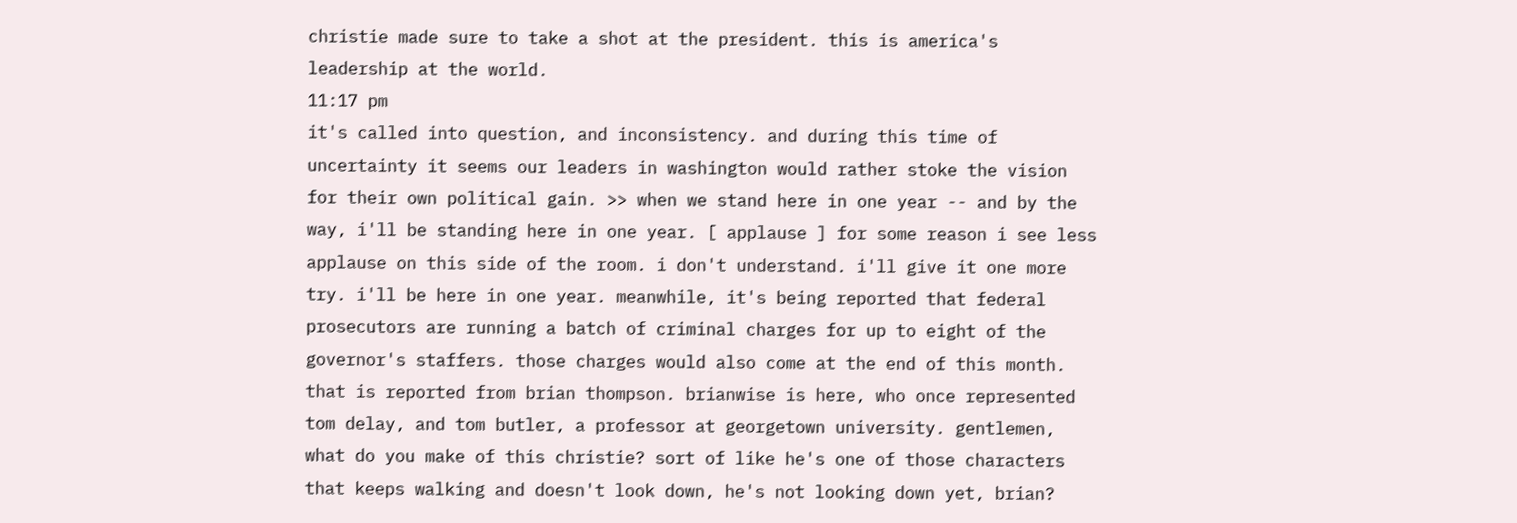christie made sure to take a shot at the president. this is america's leadership at the world.
11:17 pm
it's called into question, and inconsistency. and during this time of uncertainty it seems our leaders in washington would rather stoke the vision for their own political gain. >> when we stand here in one year -- and by the way, i'll be standing here in one year. [ applause ] for some reason i see less applause on this side of the room. i don't understand. i'll give it one more try. i'll be here in one year. meanwhile, it's being reported that federal prosecutors are running a batch of criminal charges for up to eight of the governor's staffers. those charges would also come at the end of this month. that is reported from brian thompson. brianwise is here, who once represented tom delay, and tom butler, a professor at georgetown university. gentlemen, what do you make of this christie? sort of like he's one of those characters that keeps walking and doesn't look down, he's not looking down yet, brian?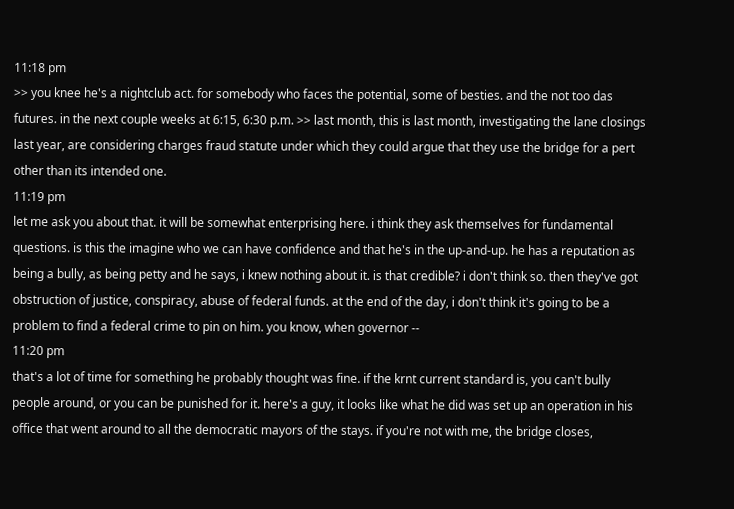11:18 pm
>> you knee he's a nightclub act. for somebody who faces the potential, some of besties. and the not too das futures. in the next couple weeks at 6:15, 6:30 p.m. >> last month, this is last month, investigating the lane closings last year, are considering charges fraud statute under which they could argue that they use the bridge for a pert other than its intended one.
11:19 pm
let me ask you about that. it will be somewhat enterprising here. i think they ask themselves for fundamental questions. is this the imagine who we can have confidence and that he's in the up-and-up. he has a reputation as being a bully, as being petty and he says, i knew nothing about it. is that credible? i don't think so. then they've got obstruction of justice, conspiracy, abuse of federal funds. at the end of the day, i don't think it's going to be a problem to find a federal crime to pin on him. you know, when governor --
11:20 pm
that's a lot of time for something he probably thought was fine. if the krnt current standard is, you can't bully people around, or you can be punished for it. here's a guy, it looks like what he did was set up an operation in his office that went around to all the democratic mayors of the stays. if you're not with me, the bridge closes,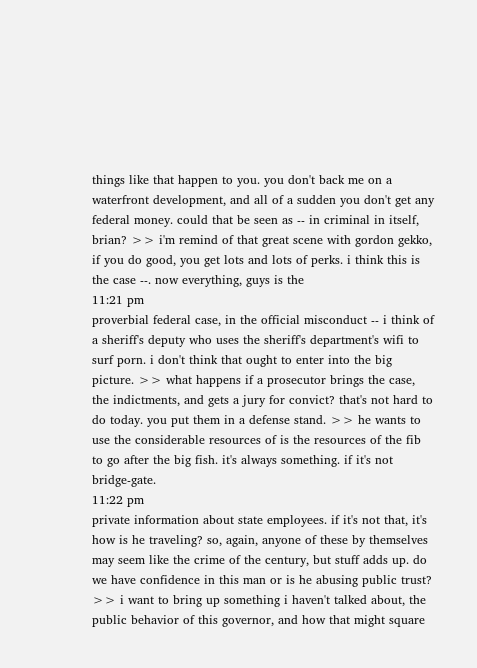things like that happen to you. you don't back me on a waterfront development, and all of a sudden you don't get any federal money. could that be seen as -- in criminal in itself, brian? >> i'm remind of that great scene with gordon gekko, if you do good, you get lots and lots of perks. i think this is the case --. now everything, guys is the
11:21 pm
proverbial federal case, in the official misconduct -- i think of a sheriff's deputy who uses the sheriff's department's wifi to surf porn. i don't think that ought to enter into the big picture. >> what happens if a prosecutor brings the case, the indictments, and gets a jury for convict? that's not hard to do today. you put them in a defense stand. >> he wants to use the considerable resources of is the resources of the fib to go after the big fish. it's always something. if it's not bridge-gate.
11:22 pm
private information about state employees. if it's not that, it's how is he traveling? so, again, anyone of these by themselves may seem like the crime of the century, but stuff adds up. do we have confidence in this man or is he abusing public trust? >> i want to bring up something i haven't talked about, the public behavior of this governor, and how that might square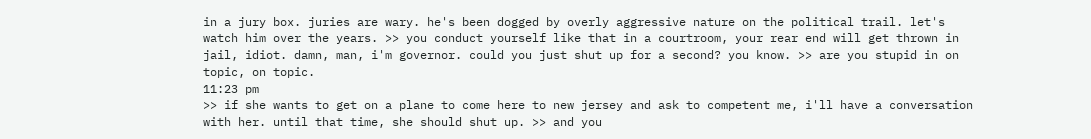in a jury box. juries are wary. he's been dogged by overly aggressive nature on the political trail. let's watch him over the years. >> you conduct yourself like that in a courtroom, your rear end will get thrown in jail, idiot. damn, man, i'm governor. could you just shut up for a second? you know. >> are you stupid in on topic, on topic.
11:23 pm
>> if she wants to get on a plane to come here to new jersey and ask to competent me, i'll have a conversation with her. until that time, she should shut up. >> and you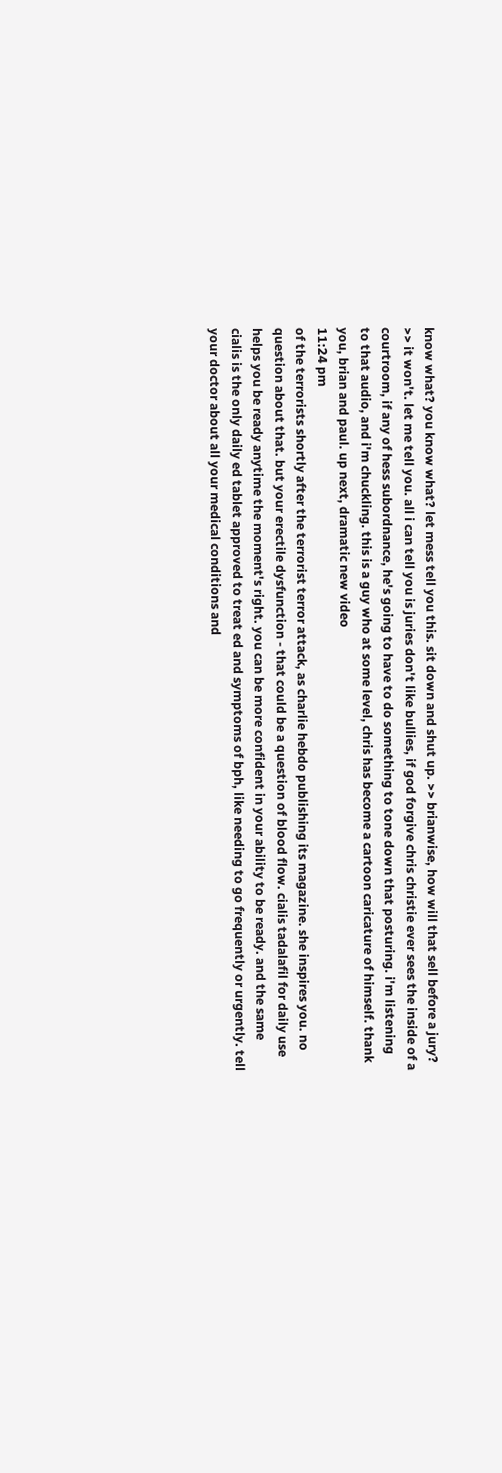know what? you know what? let mess tell you this. sit down and shut up. >> brianwise, how will that sell before a jury? >> it won't. let me tell you. all i can tell you is juries don't like bullies, if god forgive chris christie ever sees the inside of a courtroom, if any of hess subordnance, he's going to have to do something to tone down that posturing. i'm listening to that audio, and i'm chuckling. this is a guy who at some level, chris has become a cartoon caricature of himself. thank you, brian and paul. up next, dramatic new video
11:24 pm
of the terrorists shortly after the terrorist terror attack, as charlie hebdo publishing its magazine. she inspires you. no question about that. but your erectile dysfunction - that could be a question of blood flow. cialis tadalafil for daily use helps you be ready anytime the moment's right. you can be more confident in your ability to be ready. and the same cialis is the only daily ed tablet approved to treat ed and symptoms of bph, like needing to go frequently or urgently. tell your doctor about all your medical conditions and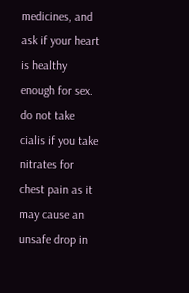medicines, and ask if your heart is healthy enough for sex. do not take cialis if you take nitrates for chest pain as it may cause an unsafe drop in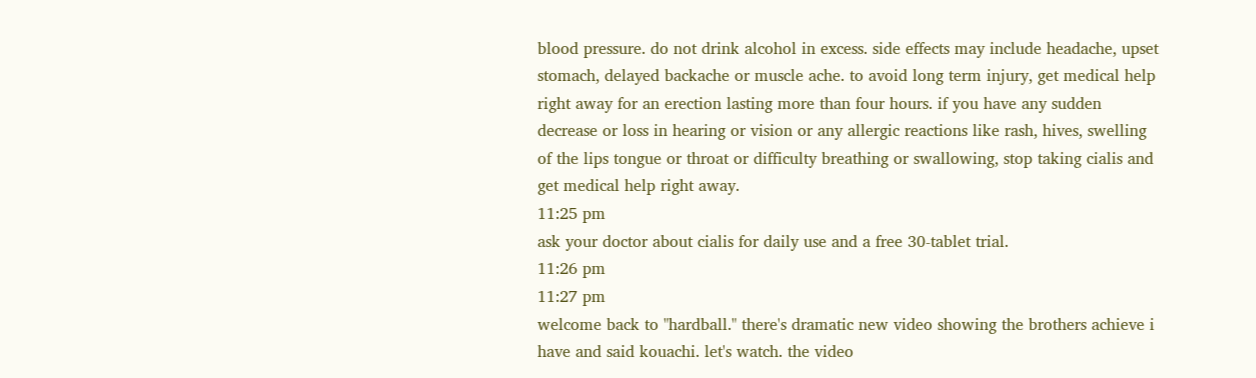blood pressure. do not drink alcohol in excess. side effects may include headache, upset stomach, delayed backache or muscle ache. to avoid long term injury, get medical help right away for an erection lasting more than four hours. if you have any sudden decrease or loss in hearing or vision or any allergic reactions like rash, hives, swelling of the lips tongue or throat or difficulty breathing or swallowing, stop taking cialis and get medical help right away.
11:25 pm
ask your doctor about cialis for daily use and a free 30-tablet trial.
11:26 pm
11:27 pm
welcome back to "hardball." there's dramatic new video showing the brothers achieve i have and said kouachi. let's watch. the video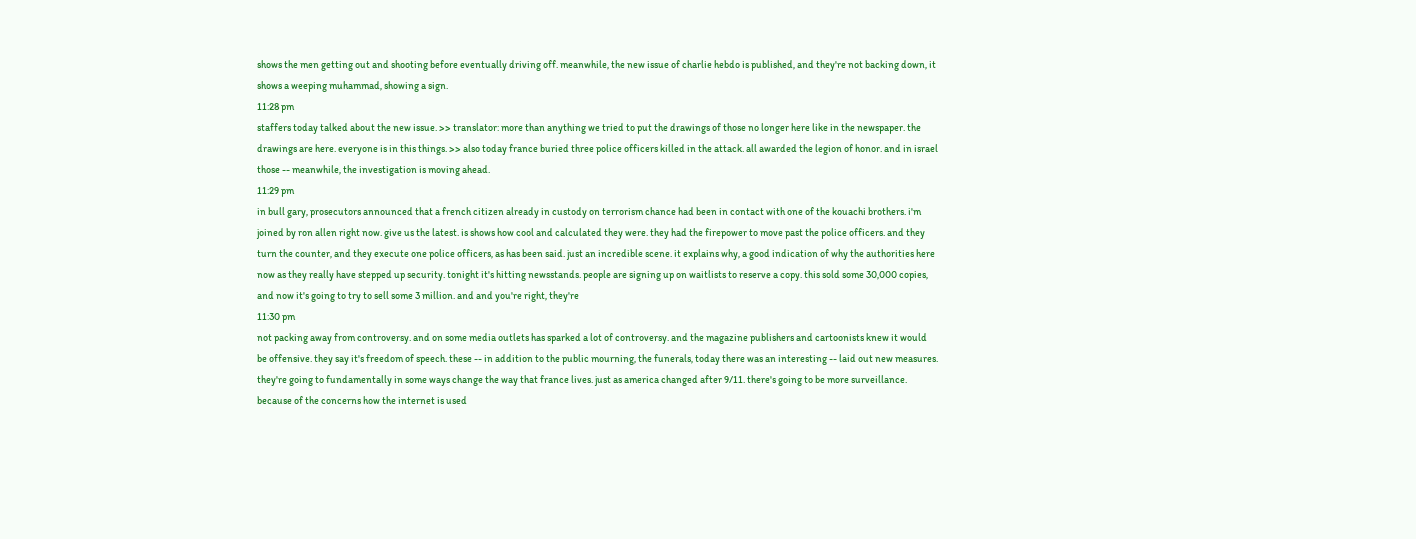shows the men getting out and shooting before eventually driving off. meanwhile, the new issue of charlie hebdo is published, and they're not backing down, it shows a weeping muhammad, showing a sign.
11:28 pm
staffers today talked about the new issue. >> translator: more than anything we tried to put the drawings of those no longer here like in the newspaper. the drawings are here. everyone is in this things. >> also today france buried three police officers killed in the attack. all awarded the legion of honor. and in israel those -- meanwhile, the investigation is moving ahead.
11:29 pm
in bull gary, prosecutors announced that a french citizen already in custody on terrorism chance had been in contact with one of the kouachi brothers. i'm joined by ron allen right now. give us the latest. is shows how cool and calculated they were. they had the firepower to move past the police officers. and they turn the counter, and they execute one police officers, as has been said. just an incredible scene. it explains why, a good indication of why the authorities here now as they really have stepped up security. tonight it's hitting newsstands. people are signing up on waitlists to reserve a copy. this sold some 30,000 copies, and now it's going to try to sell some 3 million. and and you're right, they're
11:30 pm
not packing away from controversy. and on some media outlets has sparked a lot of controversy. and the magazine publishers and cartoonists knew it would be offensive. they say it's freedom of speech. these -- in addition to the public mourning, the funerals, today there was an interesting -- laid out new measures. they're going to fundamentally in some ways change the way that france lives. just as america changed after 9/11. there's going to be more surveillance. because of the concerns how the internet is used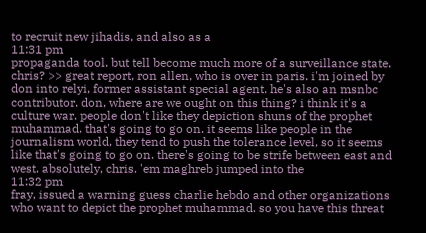to recruit new jihadis, and also as a
11:31 pm
propaganda tool. but tell become much more of a surveillance state. chris? >> great report, ron allen, who is over in paris. i'm joined by don into relyi, former assistant special agent. he's also an msnbc contributor. don, where are we ought on this thing? i think it's a culture war. people don't like they depiction shuns of the prophet muhammad. that's going to go on. it seems like people in the journalism world, they tend to push the tolerance level, so it seems like that's going to go on. there's going to be strife between east and west. absolutely, chris. 'em maghreb jumped into the
11:32 pm
fray, issued a warning guess charlie hebdo and other organizations who want to depict the prophet muhammad. so you have this threat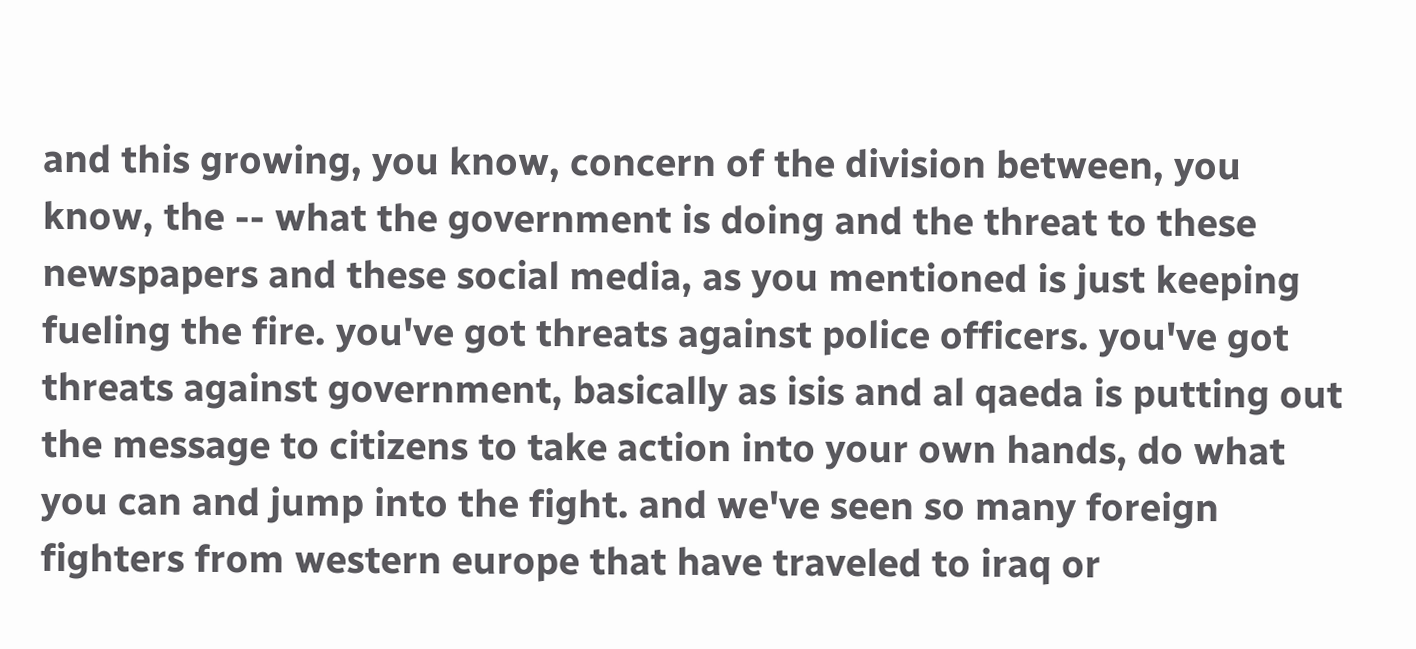and this growing, you know, concern of the division between, you know, the -- what the government is doing and the threat to these newspapers and these social media, as you mentioned is just keeping fueling the fire. you've got threats against police officers. you've got threats against government, basically as isis and al qaeda is putting out the message to citizens to take action into your own hands, do what you can and jump into the fight. and we've seen so many foreign fighters from western europe that have traveled to iraq or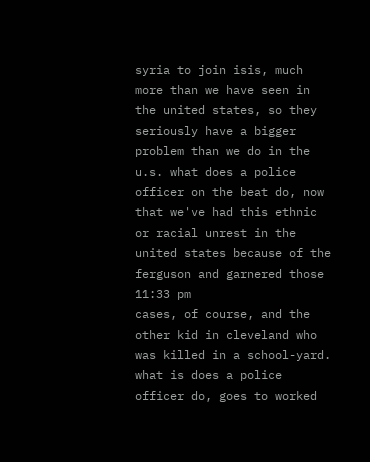syria to join isis, much more than we have seen in the united states, so they seriously have a bigger problem than we do in the u.s. what does a police officer on the beat do, now that we've had this ethnic or racial unrest in the united states because of the ferguson and garnered those
11:33 pm
cases, of course, and the other kid in cleveland who was killed in a school-yard. what is does a police officer do, goes to worked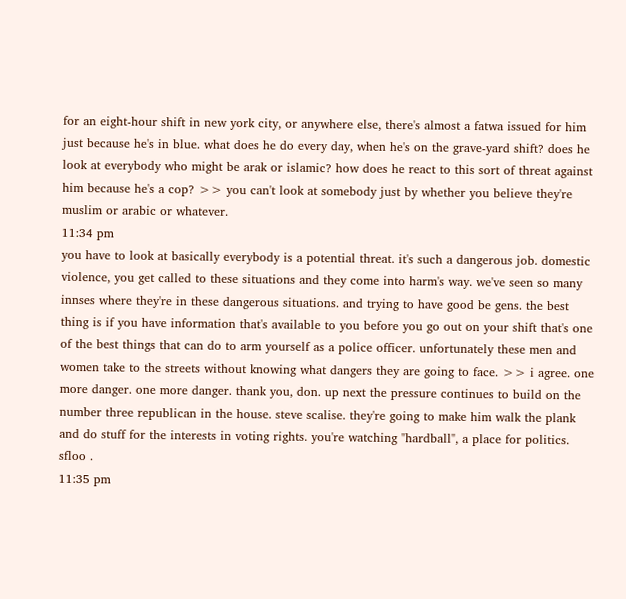for an eight-hour shift in new york city, or anywhere else, there's almost a fatwa issued for him just because he's in blue. what does he do every day, when he's on the grave-yard shift? does he look at everybody who might be arak or islamic? how does he react to this sort of threat against him because he's a cop? >> you can't look at somebody just by whether you believe they're muslim or arabic or whatever.
11:34 pm
you have to look at basically everybody is a potential threat. it's such a dangerous job. domestic violence, you get called to these situations and they come into harm's way. we've seen so many innses where they're in these dangerous situations. and trying to have good be gens. the best thing is if you have information that's available to you before you go out on your shift that's one of the best things that can do to arm yourself as a police officer. unfortunately these men and women take to the streets without knowing what dangers they are going to face. >> i agree. one more danger. one more danger. thank you, don. up next the pressure continues to build on the number three republican in the house. steve scalise. they're going to make him walk the plank and do stuff for the interests in voting rights. you're watching "hardball", a place for politics. sfloo .
11:35 pm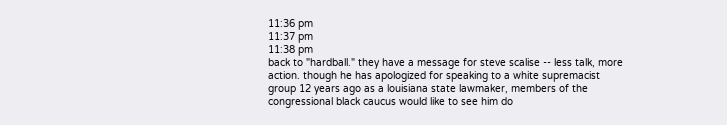11:36 pm
11:37 pm
11:38 pm
back to "hardball." they have a message for steve scalise -- less talk, more action. though he has apologized for speaking to a white supremacist group 12 years ago as a louisiana state lawmaker, members of the congressional black caucus would like to see him do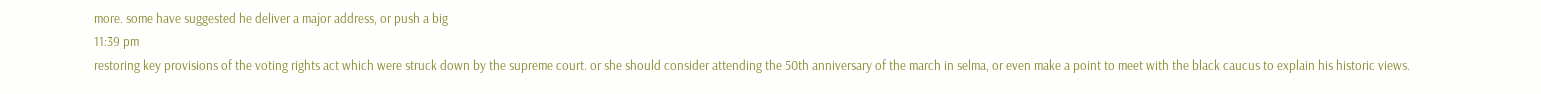more. some have suggested he deliver a major address, or push a big
11:39 pm
restoring key provisions of the voting rights act which were struck down by the supreme court. or she should consider attending the 50th anniversary of the march in selma, or even make a point to meet with the black caucus to explain his historic views.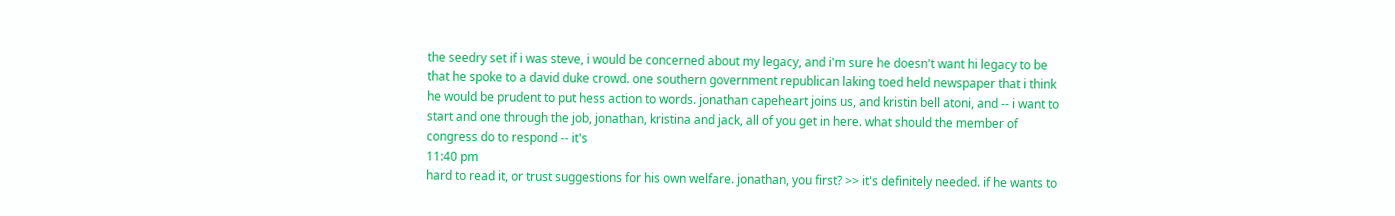the seedry set if i was steve, i would be concerned about my legacy, and i'm sure he doesn't want hi legacy to be that he spoke to a david duke crowd. one southern government republican laking toed held newspaper that i think he would be prudent to put hess action to words. jonathan capeheart joins us, and kristin bell atoni, and -- i want to start and one through the job, jonathan, kristina and jack, all of you get in here. what should the member of congress do to respond -- it's
11:40 pm
hard to read it, or trust suggestions for his own welfare. jonathan, you first? >> it's definitely needed. if he wants to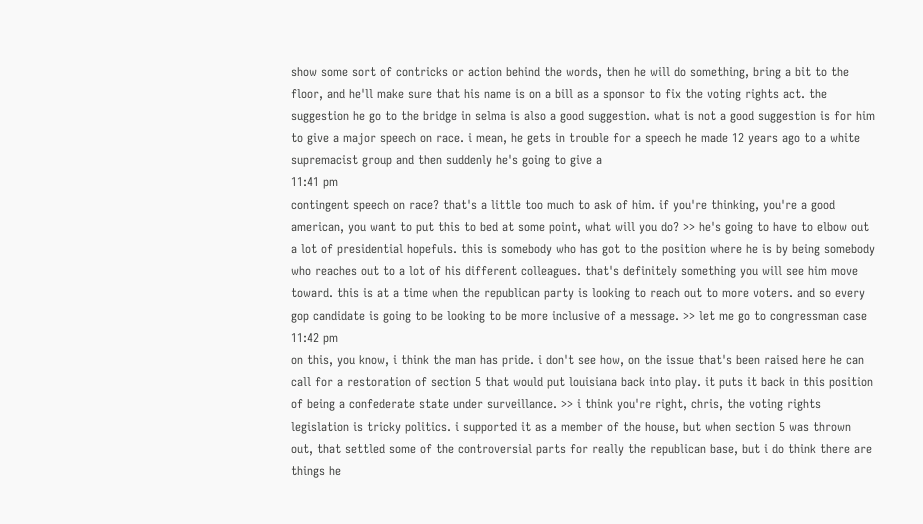show some sort of contricks or action behind the words, then he will do something, bring a bit to the floor, and he'll make sure that his name is on a bill as a sponsor to fix the voting rights act. the suggestion he go to the bridge in selma is also a good suggestion. what is not a good suggestion is for him to give a major speech on race. i mean, he gets in trouble for a speech he made 12 years ago to a white supremacist group and then suddenly he's going to give a
11:41 pm
contingent speech on race? that's a little too much to ask of him. if you're thinking, you're a good american, you want to put this to bed at some point, what will you do? >> he's going to have to elbow out a lot of presidential hopefuls. this is somebody who has got to the position where he is by being somebody who reaches out to a lot of his different colleagues. that's definitely something you will see him move toward. this is at a time when the republican party is looking to reach out to more voters. and so every gop candidate is going to be looking to be more inclusive of a message. >> let me go to congressman case
11:42 pm
on this, you know, i think the man has pride. i don't see how, on the issue that's been raised here he can call for a restoration of section 5 that would put louisiana back into play. it puts it back in this position of being a confederate state under surveillance. >> i think you're right, chris, the voting rights legislation is tricky politics. i supported it as a member of the house, but when section 5 was thrown out, that settled some of the controversial parts for really the republican base, but i do think there are things he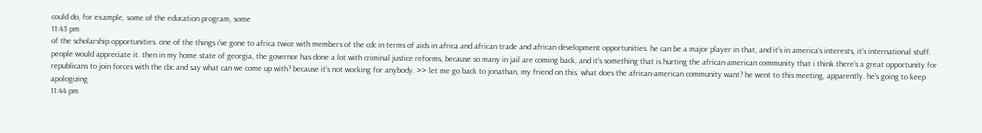could do, for example, some of the education program, some
11:43 pm
of the scholarship opportunities. one of the things i've gone to africa twice with members of the cdc in terms of aids in africa and african trade and african development opportunities. he can be a major player in that, and it's in america's interests, it's international stuff. people would appreciate it. then in my home state of georgia, the governor has done a lot with criminal justice reforms, because so many in jail are coming back, and it's something that is hurting the african-american community that i think there's a great opportunity for republicans to join forces with the cbc and say what can we come up with? because it's not working for anybody. >> let me go back to jonathan, my friend on this. what does the african-american community want? he went to this meeting, apparently. he's going to keep apologizing
11:44 pm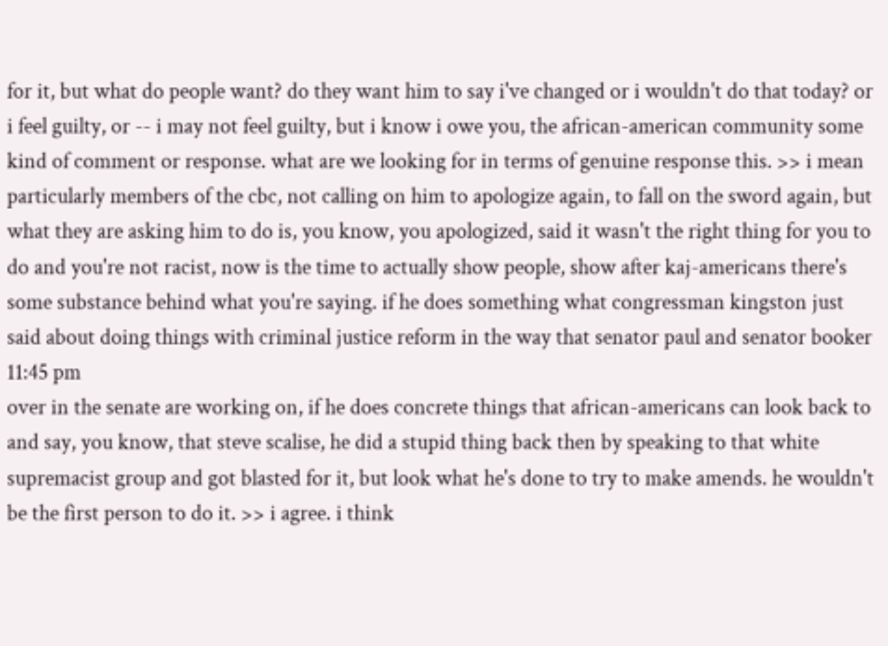for it, but what do people want? do they want him to say i've changed or i wouldn't do that today? or i feel guilty, or -- i may not feel guilty, but i know i owe you, the african-american community some kind of comment or response. what are we looking for in terms of genuine response this. >> i mean particularly members of the cbc, not calling on him to apologize again, to fall on the sword again, but what they are asking him to do is, you know, you apologized, said it wasn't the right thing for you to do and you're not racist, now is the time to actually show people, show after kaj-americans there's some substance behind what you're saying. if he does something what congressman kingston just said about doing things with criminal justice reform in the way that senator paul and senator booker
11:45 pm
over in the senate are working on, if he does concrete things that african-americans can look back to and say, you know, that steve scalise, he did a stupid thing back then by speaking to that white supremacist group and got blasted for it, but look what he's done to try to make amends. he wouldn't be the first person to do it. >> i agree. i think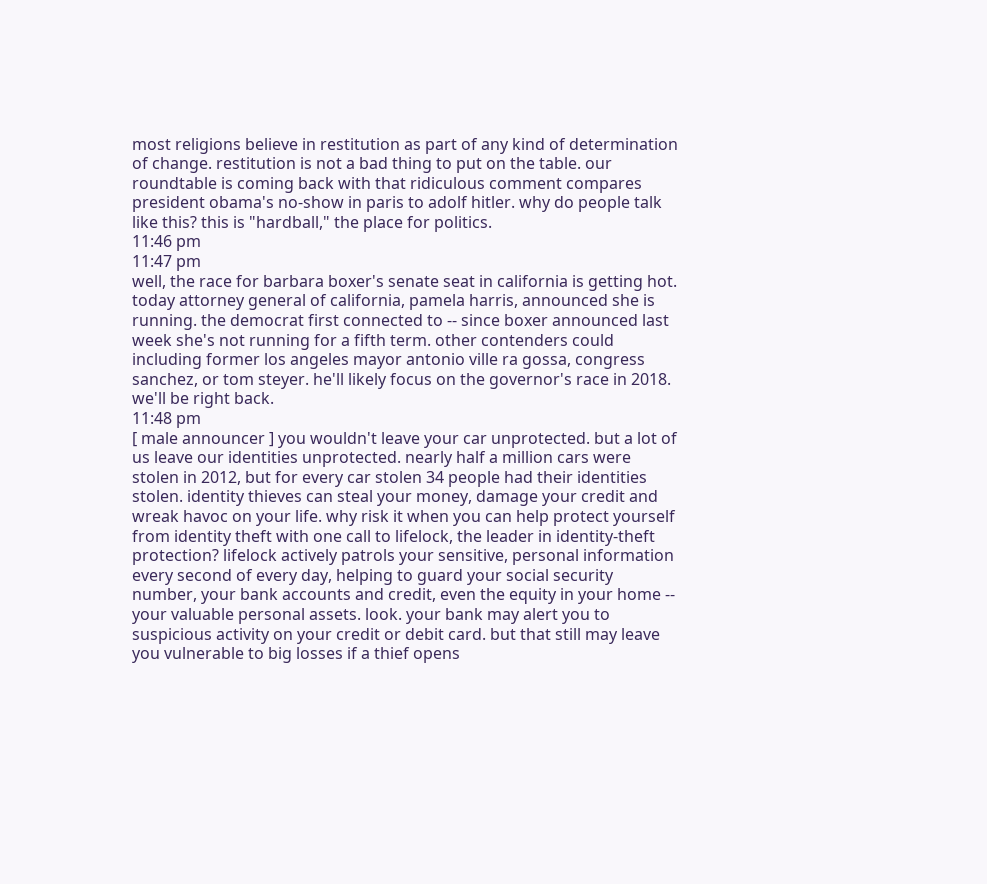most religions believe in restitution as part of any kind of determination of change. restitution is not a bad thing to put on the table. our roundtable is coming back with that ridiculous comment compares president obama's no-show in paris to adolf hitler. why do people talk like this? this is "hardball," the place for politics.
11:46 pm
11:47 pm
well, the race for barbara boxer's senate seat in california is getting hot. today attorney general of california, pamela harris, announced she is running. the democrat first connected to -- since boxer announced last week she's not running for a fifth term. other contenders could including former los angeles mayor antonio ville ra gossa, congress sanchez, or tom steyer. he'll likely focus on the governor's race in 2018. we'll be right back.
11:48 pm
[ male announcer ] you wouldn't leave your car unprotected. but a lot of us leave our identities unprotected. nearly half a million cars were stolen in 2012, but for every car stolen 34 people had their identities stolen. identity thieves can steal your money, damage your credit and wreak havoc on your life. why risk it when you can help protect yourself from identity theft with one call to lifelock, the leader in identity-theft protection? lifelock actively patrols your sensitive, personal information every second of every day, helping to guard your social security number, your bank accounts and credit, even the equity in your home -- your valuable personal assets. look. your bank may alert you to suspicious activity on your credit or debit card. but that still may leave you vulnerable to big losses if a thief opens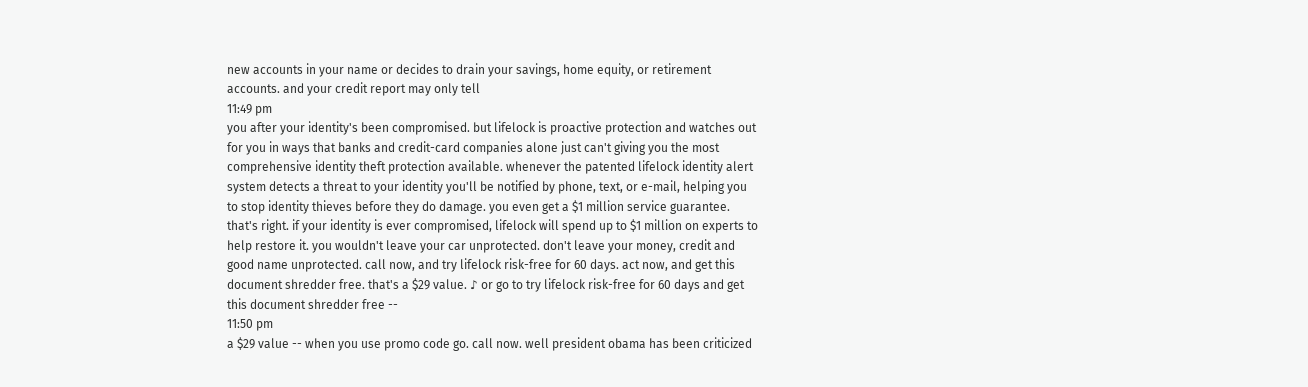new accounts in your name or decides to drain your savings, home equity, or retirement accounts. and your credit report may only tell
11:49 pm
you after your identity's been compromised. but lifelock is proactive protection and watches out for you in ways that banks and credit-card companies alone just can't giving you the most comprehensive identity theft protection available. whenever the patented lifelock identity alert system detects a threat to your identity you'll be notified by phone, text, or e-mail, helping you to stop identity thieves before they do damage. you even get a $1 million service guarantee. that's right. if your identity is ever compromised, lifelock will spend up to $1 million on experts to help restore it. you wouldn't leave your car unprotected. don't leave your money, credit and good name unprotected. call now, and try lifelock risk-free for 60 days. act now, and get this document shredder free. that's a $29 value. ♪ or go to try lifelock risk-free for 60 days and get this document shredder free --
11:50 pm
a $29 value -- when you use promo code go. call now. well president obama has been criticized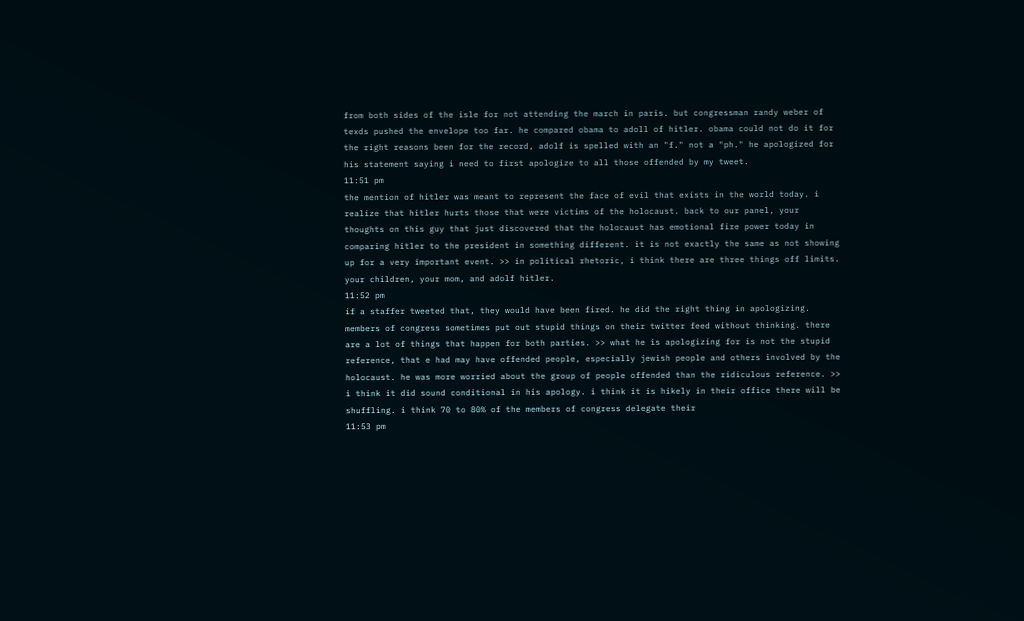from both sides of the isle for not attending the march in paris. but congressman randy weber of texds pushed the envelope too far. he compared obama to adoll of hitler. obama could not do it for the right reasons been for the record, adolf is spelled with an "f." not a "ph." he apologized for his statement saying i need to first apologize to all those offended by my tweet.
11:51 pm
the mention of hitler was meant to represent the face of evil that exists in the world today. i realize that hitler hurts those that were victims of the holocaust. back to our panel, your thoughts on this guy that just discovered that the holocaust has emotional fire power today in comparing hitler to the president in something different. it is not exactly the same as not showing up for a very important event. >> in political rhetoric, i think there are three things off limits. your children, your mom, and adolf hitler.
11:52 pm
if a staffer tweeted that, they would have been fired. he did the right thing in apologizing. members of congress sometimes put out stupid things on their twitter feed without thinking. there are a lot of things that happen for both parties. >> what he is apologizing for is not the stupid reference, that e had may have offended people, especially jewish people and others involved by the holocaust. he was more worried about the group of people offended than the ridiculous reference. >> i think it did sound conditional in his apology. i think it is hikely in their office there will be shuffling. i think 70 to 80% of the members of congress delegate their
11:53 pm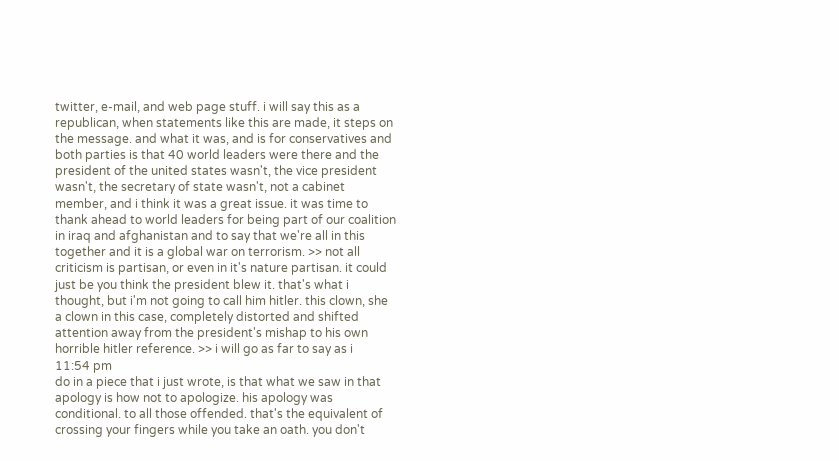twitter, e-mail, and web page stuff. i will say this as a republican, when statements like this are made, it steps on the message. and what it was, and is for conservatives and both parties is that 40 world leaders were there and the president of the united states wasn't, the vice president wasn't, the secretary of state wasn't, not a cabinet member, and i think it was a great issue. it was time to thank ahead to world leaders for being part of our coalition in iraq and afghanistan and to say that we're all in this together and it is a global war on terrorism. >> not all criticism is partisan, or even in it's nature partisan. it could just be you think the president blew it. that's what i thought, but i'm not going to call him hitler. this clown, she a clown in this case, completely distorted and shifted attention away from the president's mishap to his own horrible hitler reference. >> i will go as far to say as i
11:54 pm
do in a piece that i just wrote, is that what we saw in that apology is how not to apologize. his apology was conditional. to all those offended. that's the equivalent of crossing your fingers while you take an oath. you don't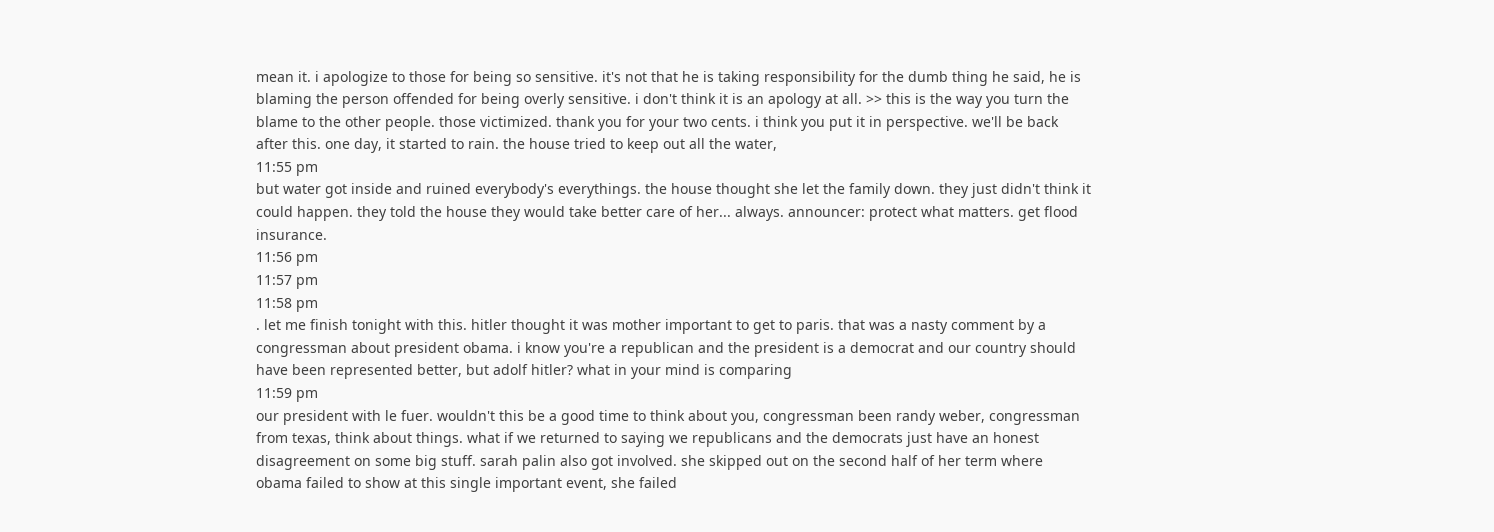mean it. i apologize to those for being so sensitive. it's not that he is taking responsibility for the dumb thing he said, he is blaming the person offended for being overly sensitive. i don't think it is an apology at all. >> this is the way you turn the blame to the other people. those victimized. thank you for your two cents. i think you put it in perspective. we'll be back after this. one day, it started to rain. the house tried to keep out all the water,
11:55 pm
but water got inside and ruined everybody's everythings. the house thought she let the family down. they just didn't think it could happen. they told the house they would take better care of her... always. announcer: protect what matters. get flood insurance.
11:56 pm
11:57 pm
11:58 pm
. let me finish tonight with this. hitler thought it was mother important to get to paris. that was a nasty comment by a congressman about president obama. i know you're a republican and the president is a democrat and our country should have been represented better, but adolf hitler? what in your mind is comparing
11:59 pm
our president with le fuer. wouldn't this be a good time to think about you, congressman been randy weber, congressman from texas, think about things. what if we returned to saying we republicans and the democrats just have an honest disagreement on some big stuff. sarah palin also got involved. she skipped out on the second half of her term where obama failed to show at this single important event, she failed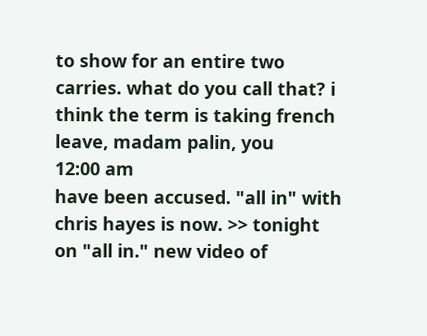to show for an entire two carries. what do you call that? i think the term is taking french leave, madam palin, you
12:00 am
have been accused. "all in" with chris hayes is now. >> tonight on "all in." new video of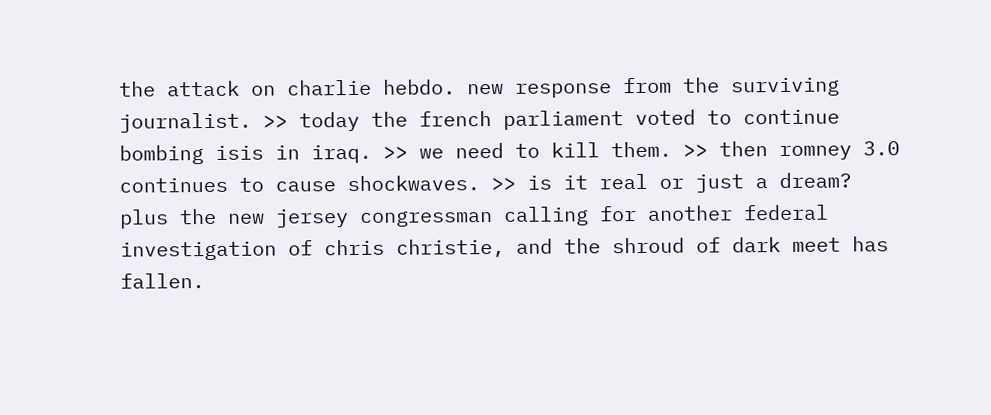the attack on charlie hebdo. new response from the surviving journalist. >> today the french parliament voted to continue bombing isis in iraq. >> we need to kill them. >> then romney 3.0 continues to cause shockwaves. >> is it real or just a dream? plus the new jersey congressman calling for another federal investigation of chris christie, and the shroud of dark meet has fallen.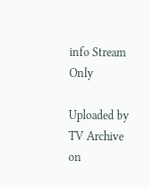info Stream Only

Uploaded by TV Archive on